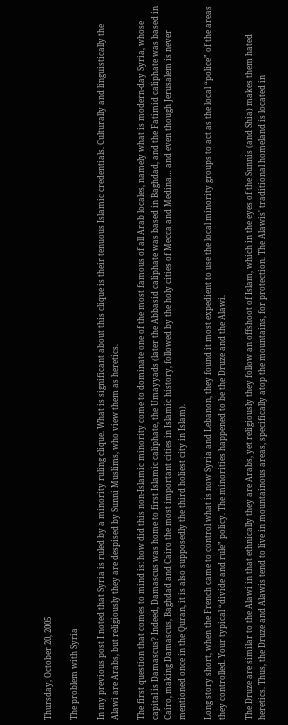Thursday, October 20, 2005

The problem with Syria

In my previous post I noted that Syria is ruled by a minority ruling clique. What is significant about this clique is their tenuous Islamic credentials. Culturally and linguistically the Alawi are Arabs, but religiously they are despised by Sunni Muslims, who view them as heretics.

The first question that comes to mind is: how did this non-Islamic minority come to dominate one of the most famous of all Arab locales, namely what is modern-day Syria, whose capital is Damascus? Indeed, Damascus was home to first Islamic caliphate, the Umayyads (later the Abbasid caliphate was based in Baghdad, and the Fatimid caliphate was based in Cairo, making Damascus, Baghdad and Cairo the most important cities in Islamic history, followed by the holy cities of Mecca and Medina… and even though Jerusalem is never mentioned once in the Quran, it is also supposedly the third holiest city in Islam).

Long story short, when the French came to control what is now Syria and Lebanon, they found it most expedient to use the local minority groups to act as the local “police” of the areas they controlled. Your typical “divide and rule” policy. The minorities happened to be the Druze and the Alawi.

The Druze are similar to the Alawi in that ethnically they are Arabs, yet religiously they follow an offshoot of Islam, which in the eyes of the Sunnis (and Shia) makes them hated heretics. Thus, the Druze and Alawis tend to live in mountainous areas, specifically atop the mountains, for protection. The Alawis' traditional homeland is located in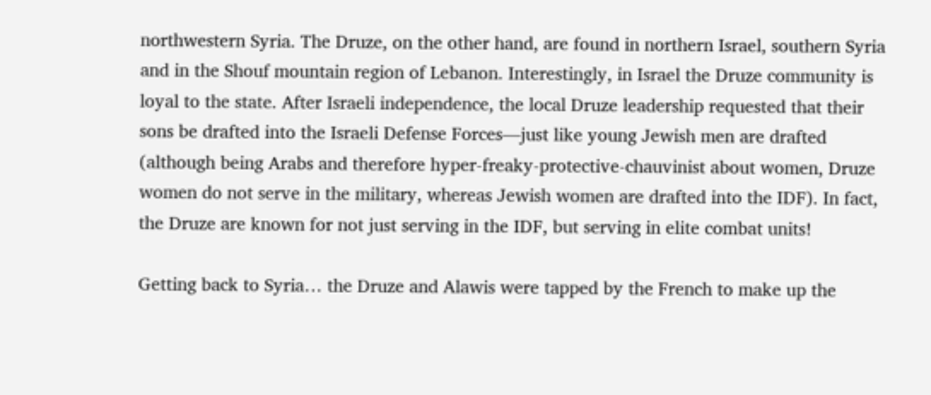northwestern Syria. The Druze, on the other hand, are found in northern Israel, southern Syria and in the Shouf mountain region of Lebanon. Interestingly, in Israel the Druze community is loyal to the state. After Israeli independence, the local Druze leadership requested that their sons be drafted into the Israeli Defense Forces—just like young Jewish men are drafted (although being Arabs and therefore hyper-freaky-protective-chauvinist about women, Druze women do not serve in the military, whereas Jewish women are drafted into the IDF). In fact, the Druze are known for not just serving in the IDF, but serving in elite combat units!

Getting back to Syria… the Druze and Alawis were tapped by the French to make up the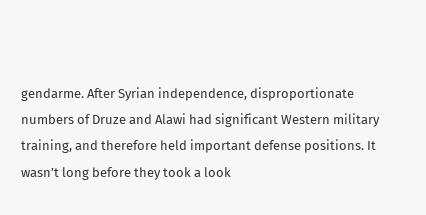gendarme. After Syrian independence, disproportionate numbers of Druze and Alawi had significant Western military training, and therefore held important defense positions. It wasn’t long before they took a look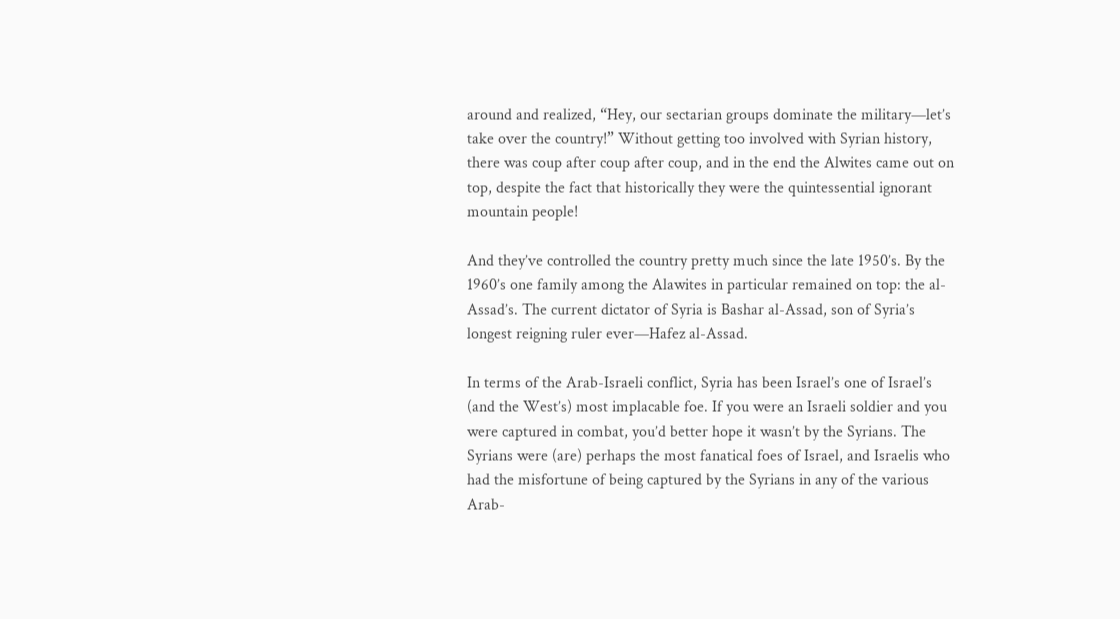around and realized, “Hey, our sectarian groups dominate the military—let’s take over the country!” Without getting too involved with Syrian history, there was coup after coup after coup, and in the end the Alwites came out on top, despite the fact that historically they were the quintessential ignorant mountain people!

And they’ve controlled the country pretty much since the late 1950’s. By the 1960’s one family among the Alawites in particular remained on top: the al-Assad’s. The current dictator of Syria is Bashar al-Assad, son of Syria’s longest reigning ruler ever—Hafez al-Assad.

In terms of the Arab-Israeli conflict, Syria has been Israel’s one of Israel’s (and the West’s) most implacable foe. If you were an Israeli soldier and you were captured in combat, you’d better hope it wasn’t by the Syrians. The Syrians were (are) perhaps the most fanatical foes of Israel, and Israelis who had the misfortune of being captured by the Syrians in any of the various Arab-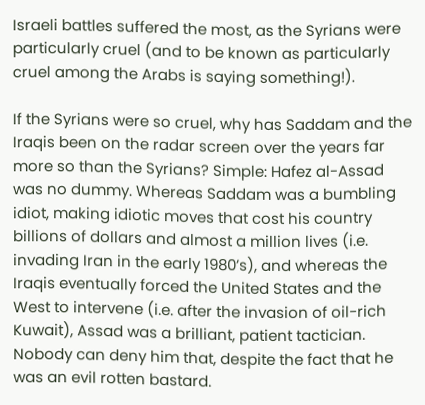Israeli battles suffered the most, as the Syrians were particularly cruel (and to be known as particularly cruel among the Arabs is saying something!).

If the Syrians were so cruel, why has Saddam and the Iraqis been on the radar screen over the years far more so than the Syrians? Simple: Hafez al-Assad was no dummy. Whereas Saddam was a bumbling idiot, making idiotic moves that cost his country billions of dollars and almost a million lives (i.e. invading Iran in the early 1980’s), and whereas the Iraqis eventually forced the United States and the West to intervene (i.e. after the invasion of oil-rich Kuwait), Assad was a brilliant, patient tactician. Nobody can deny him that, despite the fact that he was an evil rotten bastard.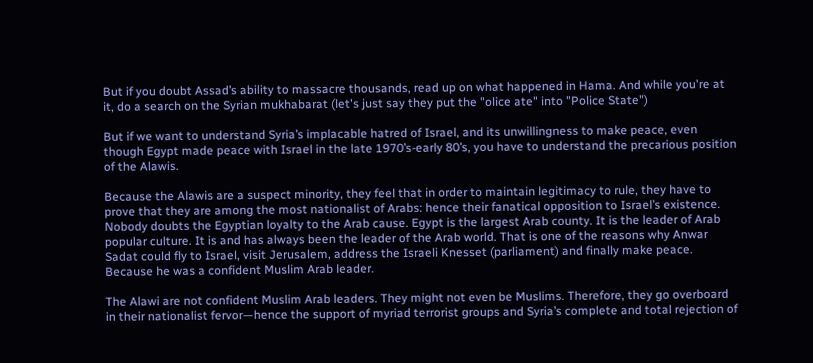But if you doubt Assad’s ability to massacre thousands, read up on what happened in Hama. And while you're at it, do a search on the Syrian mukhabarat (let's just say they put the "olice ate" into "Police State")

But if we want to understand Syria’s implacable hatred of Israel, and its unwillingness to make peace, even though Egypt made peace with Israel in the late 1970’s-early 80’s, you have to understand the precarious position of the Alawis.

Because the Alawis are a suspect minority, they feel that in order to maintain legitimacy to rule, they have to prove that they are among the most nationalist of Arabs: hence their fanatical opposition to Israel’s existence. Nobody doubts the Egyptian loyalty to the Arab cause. Egypt is the largest Arab county. It is the leader of Arab popular culture. It is and has always been the leader of the Arab world. That is one of the reasons why Anwar Sadat could fly to Israel, visit Jerusalem, address the Israeli Knesset (parliament) and finally make peace. Because he was a confident Muslim Arab leader.

The Alawi are not confident Muslim Arab leaders. They might not even be Muslims. Therefore, they go overboard in their nationalist fervor—hence the support of myriad terrorist groups and Syria’s complete and total rejection of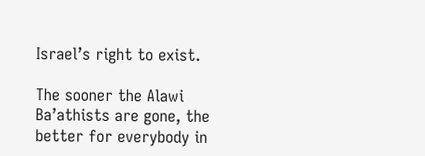Israel’s right to exist.

The sooner the Alawi Ba’athists are gone, the better for everybody in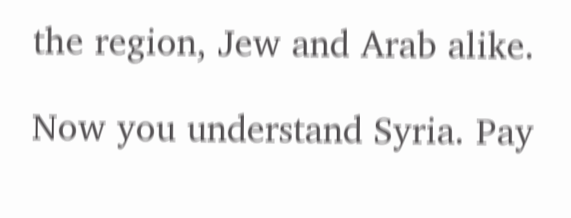the region, Jew and Arab alike.

Now you understand Syria. Pay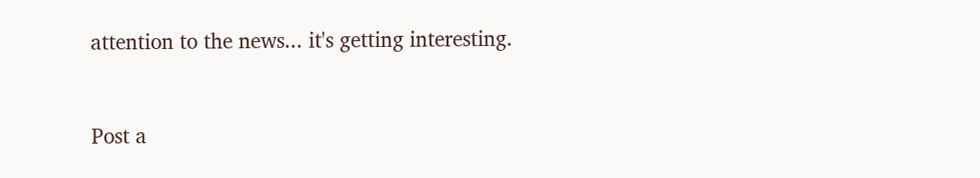attention to the news... it's getting interesting.


Post a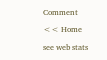Comment

<< Home

see web stats